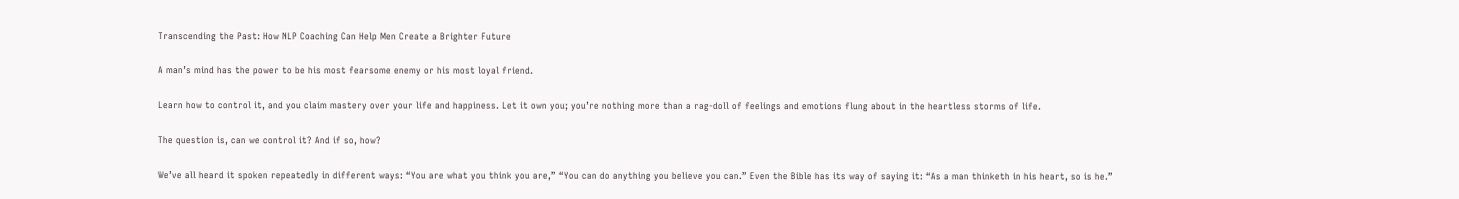Transcending the Past: How NLP Coaching Can Help Men Create a Brighter Future

A man’s mind has the power to be his most fearsome enemy or his most loyal friend.

Learn how to control it, and you claim mastery over your life and happiness. Let it own you; you’re nothing more than a rag-doll of feelings and emotions flung about in the heartless storms of life.

The question is, can we control it? And if so, how?

We’ve all heard it spoken repeatedly in different ways: “You are what you think you are,” “You can do anything you believe you can.” Even the Bible has its way of saying it: “As a man thinketh in his heart, so is he.”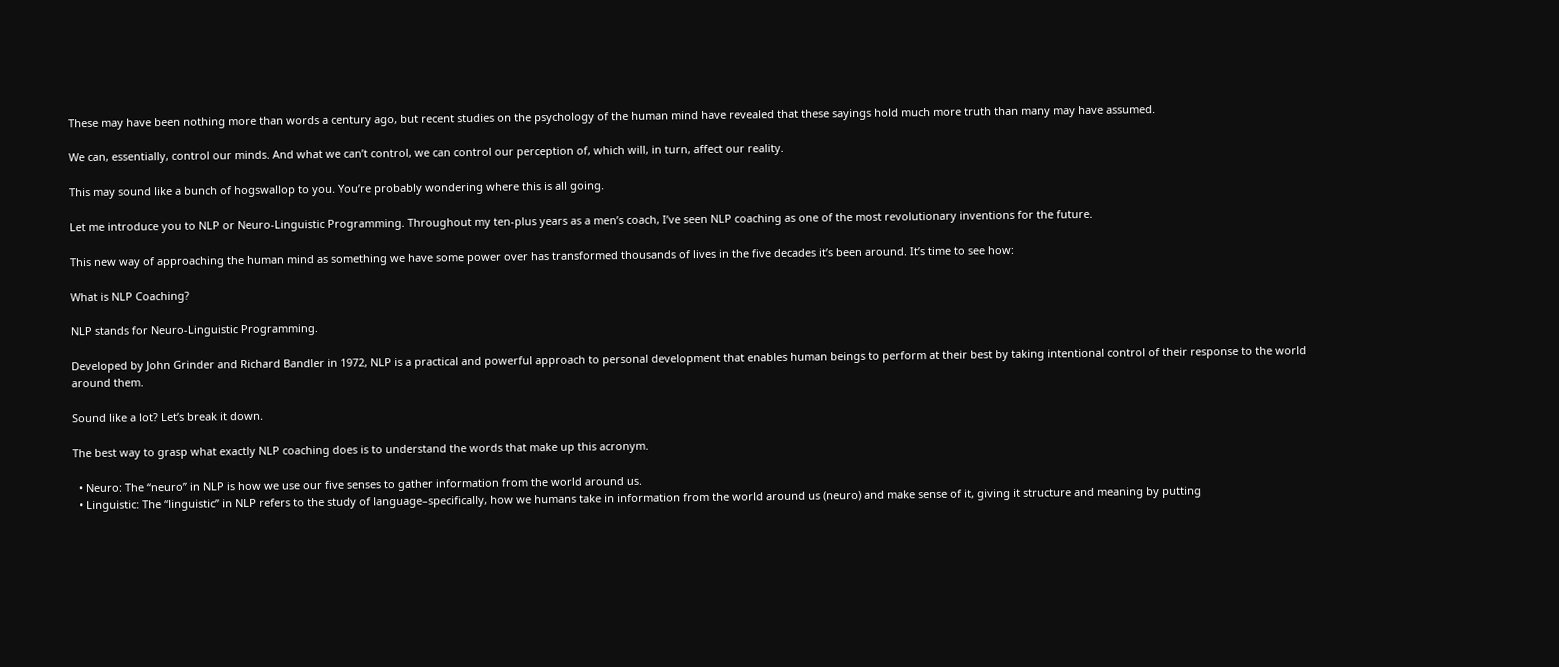These may have been nothing more than words a century ago, but recent studies on the psychology of the human mind have revealed that these sayings hold much more truth than many may have assumed.

We can, essentially, control our minds. And what we can’t control, we can control our perception of, which will, in turn, affect our reality.

This may sound like a bunch of hogswallop to you. You’re probably wondering where this is all going.

Let me introduce you to NLP or Neuro-Linguistic Programming. Throughout my ten-plus years as a men’s coach, I’ve seen NLP coaching as one of the most revolutionary inventions for the future.

This new way of approaching the human mind as something we have some power over has transformed thousands of lives in the five decades it’s been around. It’s time to see how:

What is NLP Coaching?

NLP stands for Neuro-Linguistic Programming.

Developed by John Grinder and Richard Bandler in 1972, NLP is a practical and powerful approach to personal development that enables human beings to perform at their best by taking intentional control of their response to the world around them.

Sound like a lot? Let’s break it down.

The best way to grasp what exactly NLP coaching does is to understand the words that make up this acronym.

  • Neuro: The “neuro” in NLP is how we use our five senses to gather information from the world around us.
  • Linguistic: The “linguistic” in NLP refers to the study of language–specifically, how we humans take in information from the world around us (neuro) and make sense of it, giving it structure and meaning by putting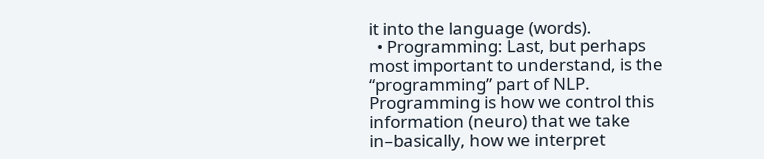it into the language (words).
  • Programming: Last, but perhaps most important to understand, is the “programming” part of NLP. Programming is how we control this information (neuro) that we take in–basically, how we interpret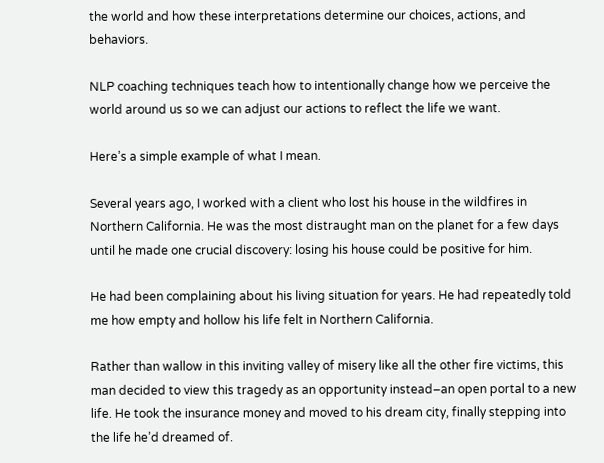the world and how these interpretations determine our choices, actions, and behaviors.

NLP coaching techniques teach how to intentionally change how we perceive the world around us so we can adjust our actions to reflect the life we want.

Here’s a simple example of what I mean.

Several years ago, I worked with a client who lost his house in the wildfires in Northern California. He was the most distraught man on the planet for a few days until he made one crucial discovery: losing his house could be positive for him.

He had been complaining about his living situation for years. He had repeatedly told me how empty and hollow his life felt in Northern California.

Rather than wallow in this inviting valley of misery like all the other fire victims, this man decided to view this tragedy as an opportunity instead–an open portal to a new life. He took the insurance money and moved to his dream city, finally stepping into the life he’d dreamed of.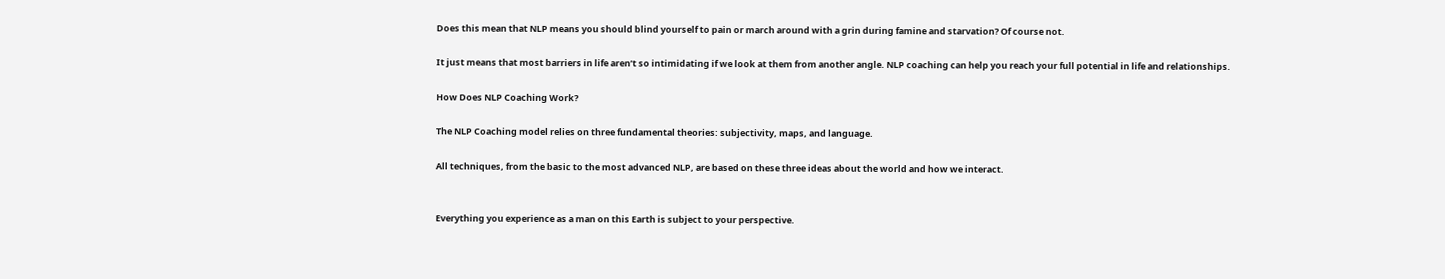Does this mean that NLP means you should blind yourself to pain or march around with a grin during famine and starvation? Of course not.

It just means that most barriers in life aren’t so intimidating if we look at them from another angle. NLP coaching can help you reach your full potential in life and relationships.

How Does NLP Coaching Work?

The NLP Coaching model relies on three fundamental theories: subjectivity, maps, and language.

All techniques, from the basic to the most advanced NLP, are based on these three ideas about the world and how we interact.


Everything you experience as a man on this Earth is subject to your perspective.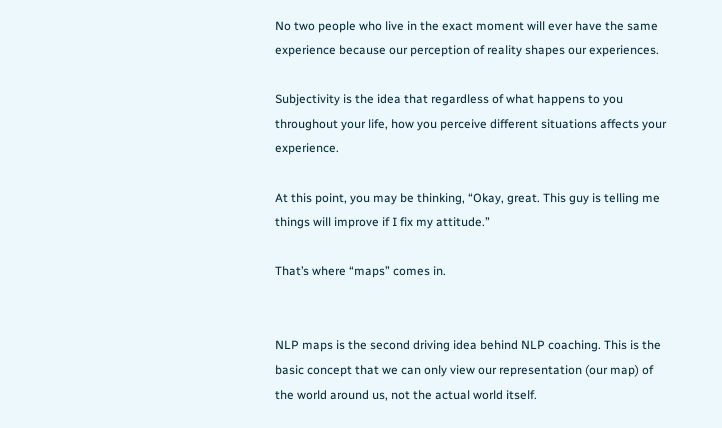No two people who live in the exact moment will ever have the same experience because our perception of reality shapes our experiences.

Subjectivity is the idea that regardless of what happens to you throughout your life, how you perceive different situations affects your experience.

At this point, you may be thinking, “Okay, great. This guy is telling me things will improve if I fix my attitude.”

That’s where “maps” comes in.


NLP maps is the second driving idea behind NLP coaching. This is the basic concept that we can only view our representation (our map) of the world around us, not the actual world itself.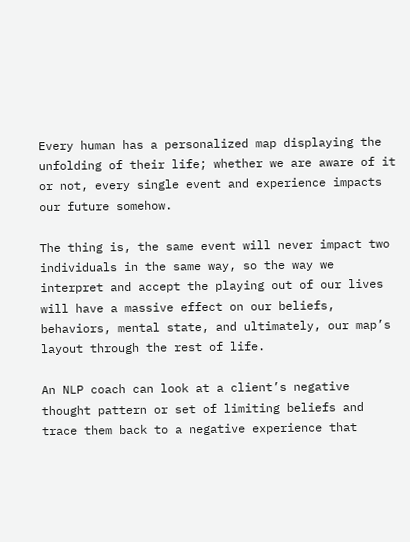Every human has a personalized map displaying the unfolding of their life; whether we are aware of it or not, every single event and experience impacts our future somehow.

The thing is, the same event will never impact two individuals in the same way, so the way we interpret and accept the playing out of our lives will have a massive effect on our beliefs, behaviors, mental state, and ultimately, our map’s layout through the rest of life.

An NLP coach can look at a client’s negative thought pattern or set of limiting beliefs and trace them back to a negative experience that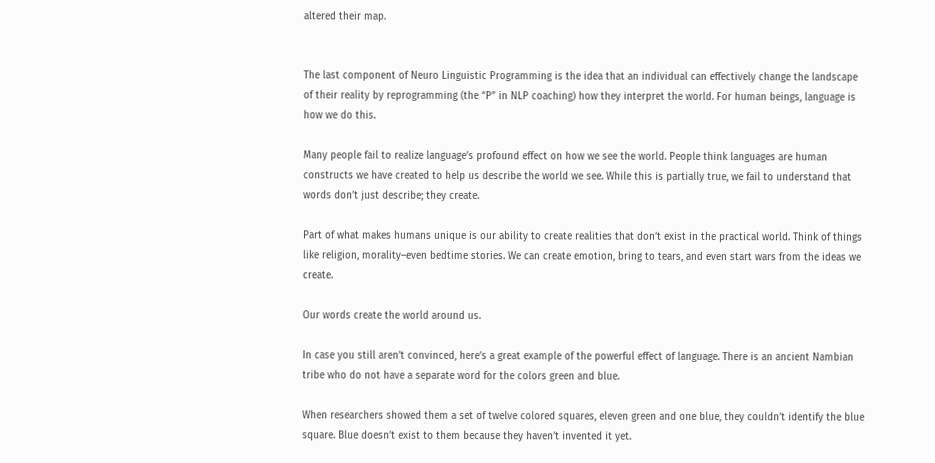altered their map.


The last component of Neuro Linguistic Programming is the idea that an individual can effectively change the landscape of their reality by reprogramming (the “P” in NLP coaching) how they interpret the world. For human beings, language is how we do this.

Many people fail to realize language’s profound effect on how we see the world. People think languages are human constructs we have created to help us describe the world we see. While this is partially true, we fail to understand that words don’t just describe; they create.

Part of what makes humans unique is our ability to create realities that don’t exist in the practical world. Think of things like religion, morality–even bedtime stories. We can create emotion, bring to tears, and even start wars from the ideas we create.

Our words create the world around us.

In case you still aren’t convinced, here’s a great example of the powerful effect of language. There is an ancient Nambian tribe who do not have a separate word for the colors green and blue.

When researchers showed them a set of twelve colored squares, eleven green and one blue, they couldn’t identify the blue square. Blue doesn’t exist to them because they haven’t invented it yet.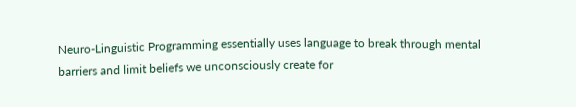Neuro-Linguistic Programming essentially uses language to break through mental barriers and limit beliefs we unconsciously create for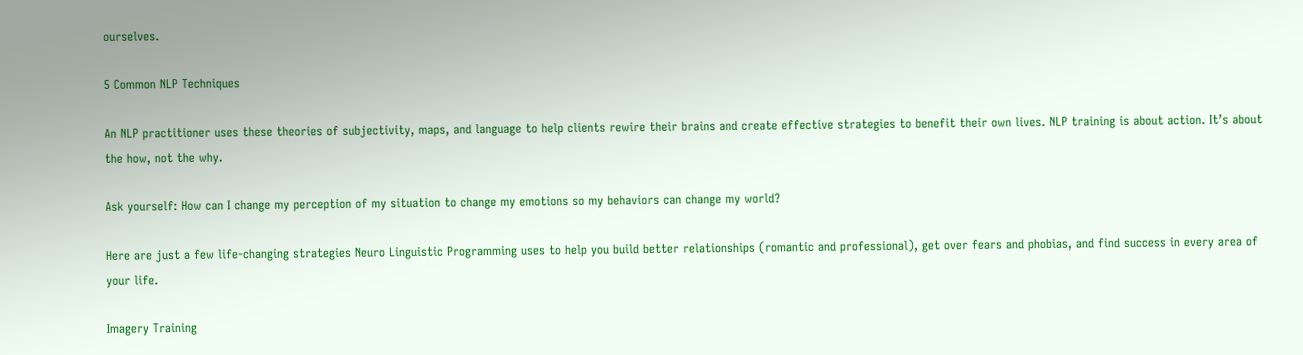ourselves.

5 Common NLP Techniques

An NLP practitioner uses these theories of subjectivity, maps, and language to help clients rewire their brains and create effective strategies to benefit their own lives. NLP training is about action. It’s about the how, not the why.

Ask yourself: How can I change my perception of my situation to change my emotions so my behaviors can change my world?

Here are just a few life-changing strategies Neuro Linguistic Programming uses to help you build better relationships (romantic and professional), get over fears and phobias, and find success in every area of your life.

Imagery Training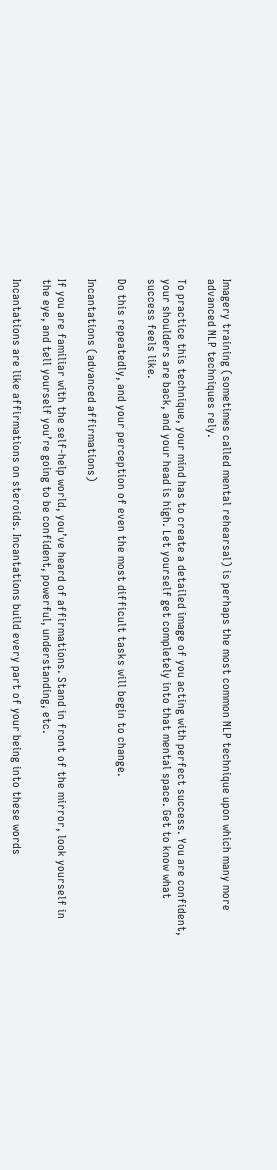Imagery training (sometimes called mental rehearsal) is perhaps the most common NLP technique upon which many more advanced NLP techniques rely.

To practice this technique, your mind has to create a detailed image of you acting with perfect success. You are confident, your shoulders are back, and your head is high. Let yourself get completely into that mental space. Get to know what success feels like.

Do this repeatedly, and your perception of even the most difficult tasks will begin to change.

Incantations (advanced affirmations)

If you are familiar with the self-help world, you’ve heard of affirmations. Stand in front of the mirror, look yourself in the eye, and tell yourself you’re going to be confident, powerful, understanding, etc.

Incantations are like affirmations on steroids. Incantations build every part of your being into these words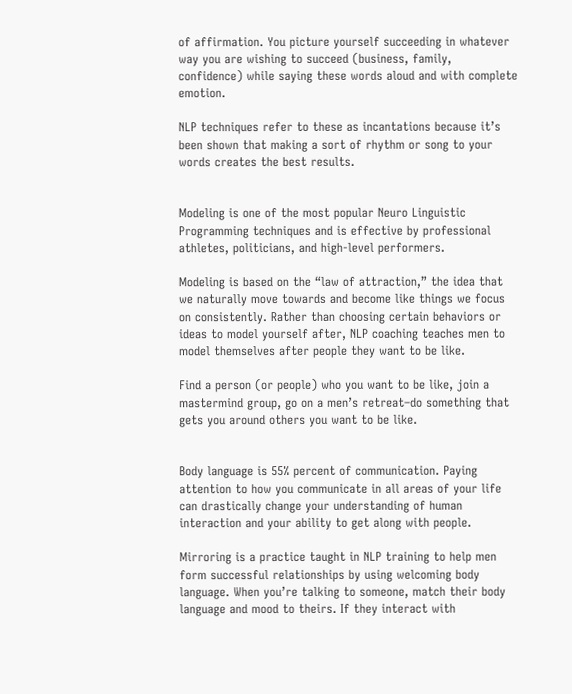of affirmation. You picture yourself succeeding in whatever way you are wishing to succeed (business, family, confidence) while saying these words aloud and with complete emotion.

NLP techniques refer to these as incantations because it’s been shown that making a sort of rhythm or song to your words creates the best results.


Modeling is one of the most popular Neuro Linguistic Programming techniques and is effective by professional athletes, politicians, and high-level performers.

Modeling is based on the “law of attraction,” the idea that we naturally move towards and become like things we focus on consistently. Rather than choosing certain behaviors or ideas to model yourself after, NLP coaching teaches men to model themselves after people they want to be like.

Find a person (or people) who you want to be like, join a mastermind group, go on a men’s retreat–do something that gets you around others you want to be like.


Body language is 55% percent of communication. Paying attention to how you communicate in all areas of your life can drastically change your understanding of human interaction and your ability to get along with people.

Mirroring is a practice taught in NLP training to help men form successful relationships by using welcoming body language. When you’re talking to someone, match their body language and mood to theirs. If they interact with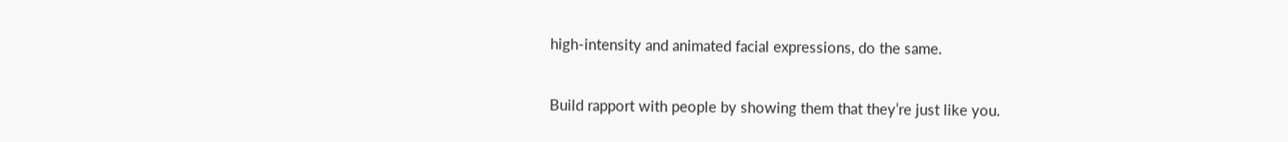high-intensity and animated facial expressions, do the same.

Build rapport with people by showing them that they’re just like you.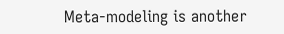Meta-modeling is another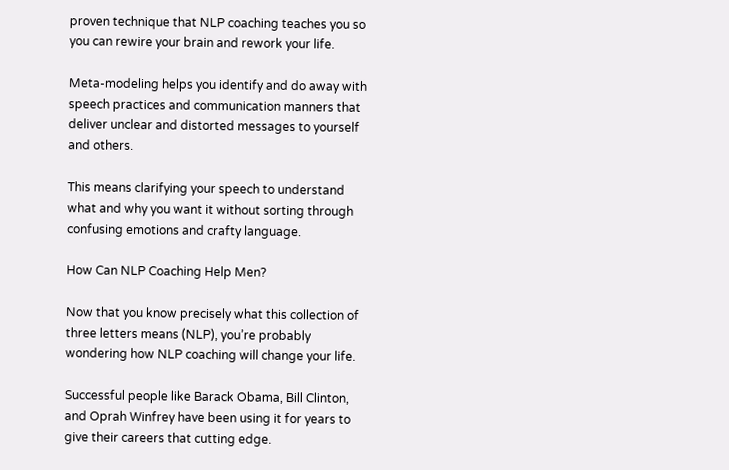proven technique that NLP coaching teaches you so you can rewire your brain and rework your life.

Meta-modeling helps you identify and do away with speech practices and communication manners that deliver unclear and distorted messages to yourself and others.

This means clarifying your speech to understand what and why you want it without sorting through confusing emotions and crafty language.

How Can NLP Coaching Help Men?

Now that you know precisely what this collection of three letters means (NLP), you’re probably wondering how NLP coaching will change your life.

Successful people like Barack Obama, Bill Clinton, and Oprah Winfrey have been using it for years to give their careers that cutting edge.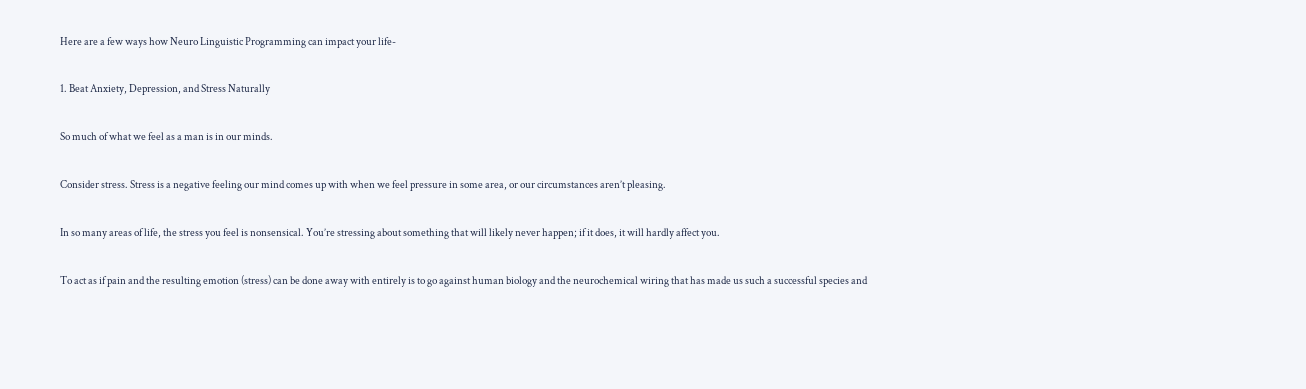Here are a few ways how Neuro Linguistic Programming can impact your life-

1. Beat Anxiety, Depression, and Stress Naturally

So much of what we feel as a man is in our minds.

Consider stress. Stress is a negative feeling our mind comes up with when we feel pressure in some area, or our circumstances aren’t pleasing.

In so many areas of life, the stress you feel is nonsensical. You’re stressing about something that will likely never happen; if it does, it will hardly affect you.

To act as if pain and the resulting emotion (stress) can be done away with entirely is to go against human biology and the neurochemical wiring that has made us such a successful species and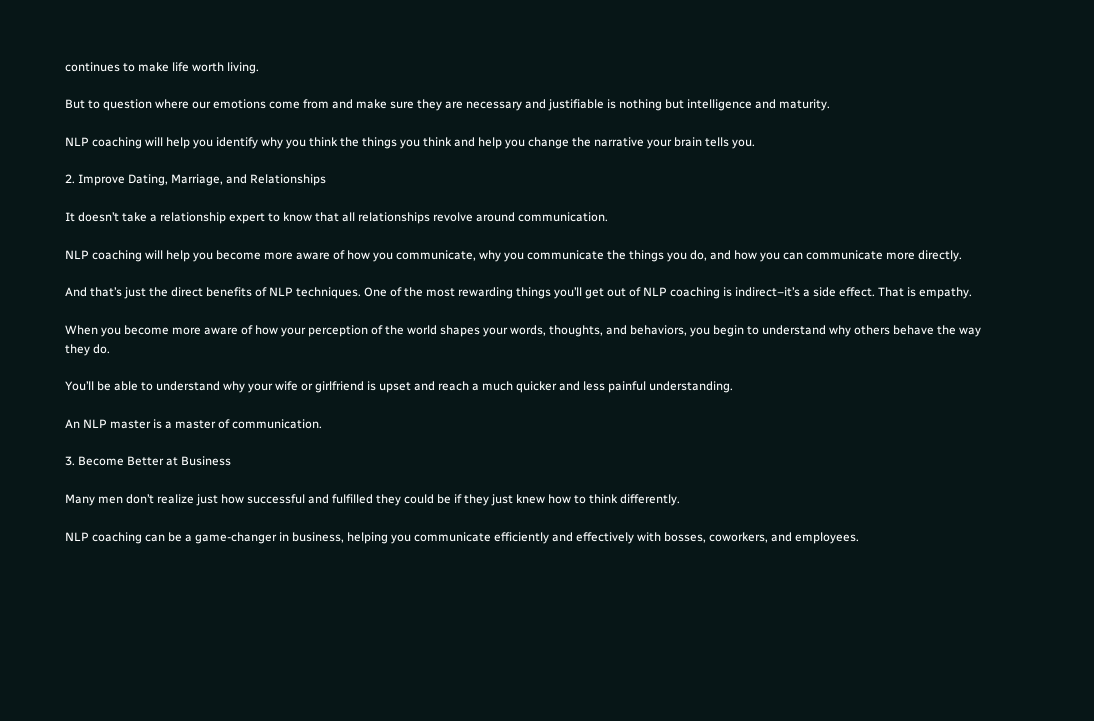continues to make life worth living.

But to question where our emotions come from and make sure they are necessary and justifiable is nothing but intelligence and maturity.

NLP coaching will help you identify why you think the things you think and help you change the narrative your brain tells you.

2. Improve Dating, Marriage, and Relationships

It doesn’t take a relationship expert to know that all relationships revolve around communication.

NLP coaching will help you become more aware of how you communicate, why you communicate the things you do, and how you can communicate more directly.

And that’s just the direct benefits of NLP techniques. One of the most rewarding things you’ll get out of NLP coaching is indirect–it’s a side effect. That is empathy.

When you become more aware of how your perception of the world shapes your words, thoughts, and behaviors, you begin to understand why others behave the way they do.

You’ll be able to understand why your wife or girlfriend is upset and reach a much quicker and less painful understanding.

An NLP master is a master of communication.

3. Become Better at Business

Many men don’t realize just how successful and fulfilled they could be if they just knew how to think differently.

NLP coaching can be a game-changer in business, helping you communicate efficiently and effectively with bosses, coworkers, and employees.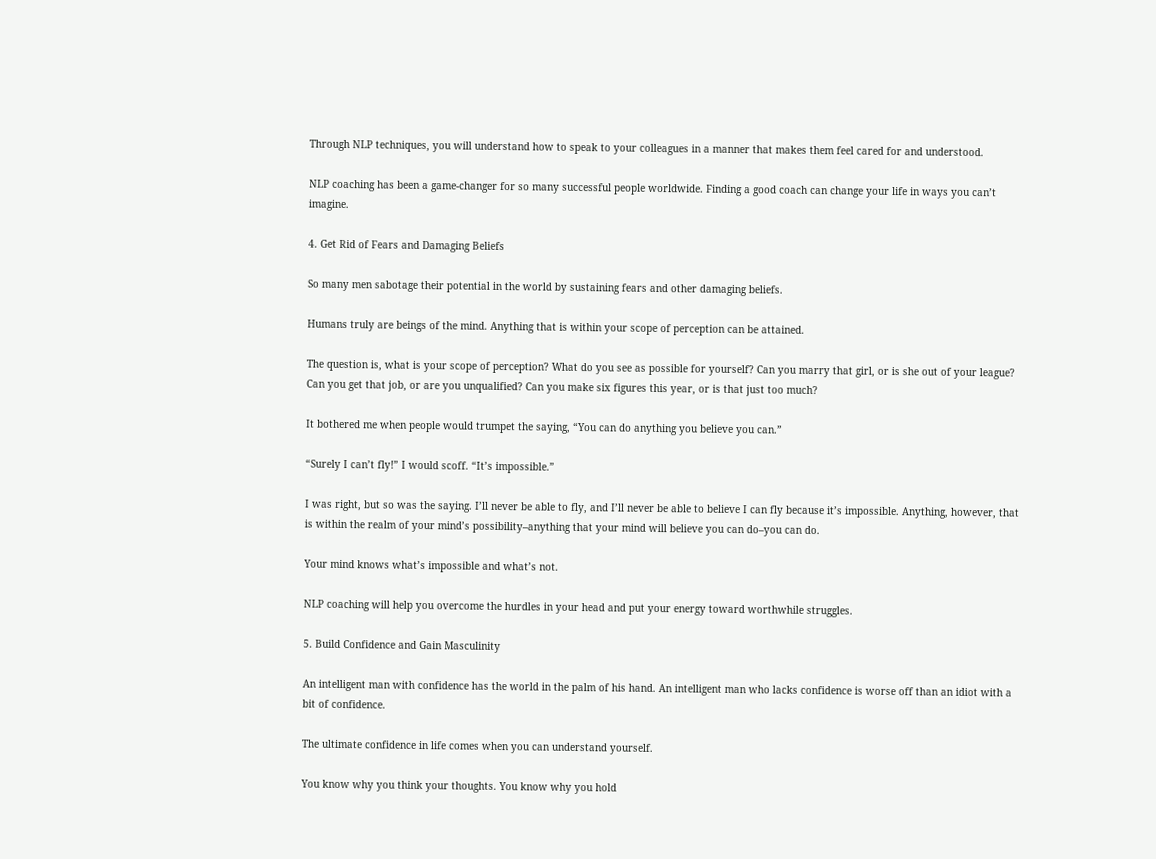Through NLP techniques, you will understand how to speak to your colleagues in a manner that makes them feel cared for and understood.

NLP coaching has been a game-changer for so many successful people worldwide. Finding a good coach can change your life in ways you can’t imagine.

4. Get Rid of Fears and Damaging Beliefs

So many men sabotage their potential in the world by sustaining fears and other damaging beliefs.

Humans truly are beings of the mind. Anything that is within your scope of perception can be attained.

The question is, what is your scope of perception? What do you see as possible for yourself? Can you marry that girl, or is she out of your league? Can you get that job, or are you unqualified? Can you make six figures this year, or is that just too much?

It bothered me when people would trumpet the saying, “You can do anything you believe you can.”

“Surely I can’t fly!” I would scoff. “It’s impossible.”

I was right, but so was the saying. I’ll never be able to fly, and I’ll never be able to believe I can fly because it’s impossible. Anything, however, that is within the realm of your mind’s possibility–anything that your mind will believe you can do–you can do.

Your mind knows what’s impossible and what’s not.

NLP coaching will help you overcome the hurdles in your head and put your energy toward worthwhile struggles.

5. Build Confidence and Gain Masculinity

An intelligent man with confidence has the world in the palm of his hand. An intelligent man who lacks confidence is worse off than an idiot with a bit of confidence.

The ultimate confidence in life comes when you can understand yourself.

You know why you think your thoughts. You know why you hold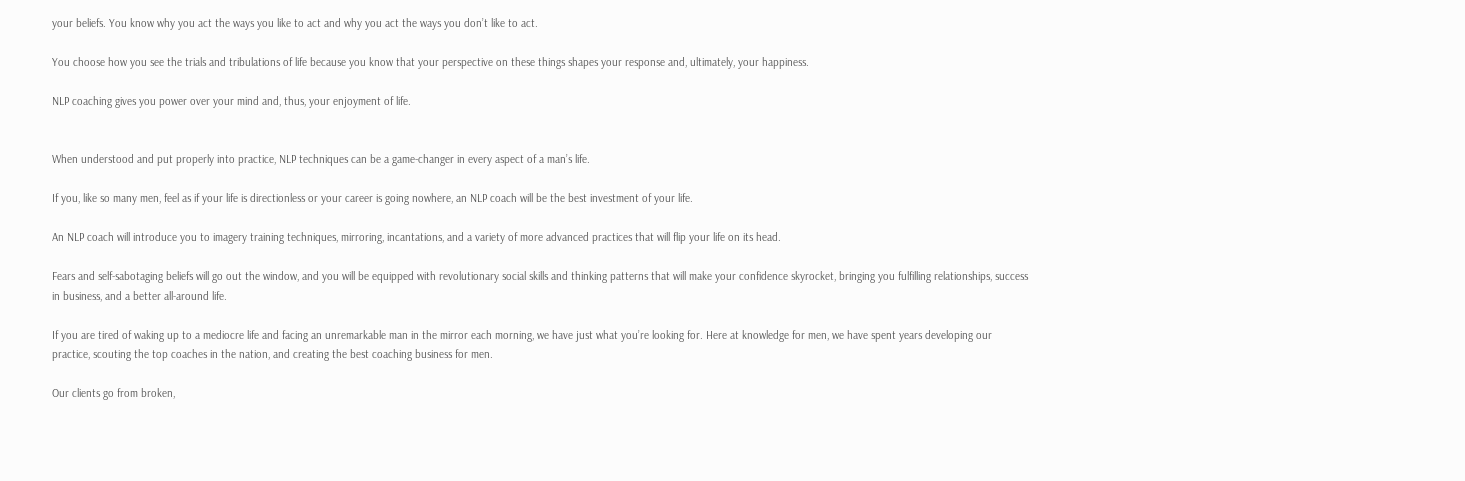your beliefs. You know why you act the ways you like to act and why you act the ways you don’t like to act.

You choose how you see the trials and tribulations of life because you know that your perspective on these things shapes your response and, ultimately, your happiness.

NLP coaching gives you power over your mind and, thus, your enjoyment of life.


When understood and put properly into practice, NLP techniques can be a game-changer in every aspect of a man’s life.

If you, like so many men, feel as if your life is directionless or your career is going nowhere, an NLP coach will be the best investment of your life.

An NLP coach will introduce you to imagery training techniques, mirroring, incantations, and a variety of more advanced practices that will flip your life on its head.

Fears and self-sabotaging beliefs will go out the window, and you will be equipped with revolutionary social skills and thinking patterns that will make your confidence skyrocket, bringing you fulfilling relationships, success in business, and a better all-around life.

If you are tired of waking up to a mediocre life and facing an unremarkable man in the mirror each morning, we have just what you’re looking for. Here at knowledge for men, we have spent years developing our practice, scouting the top coaches in the nation, and creating the best coaching business for men.

Our clients go from broken,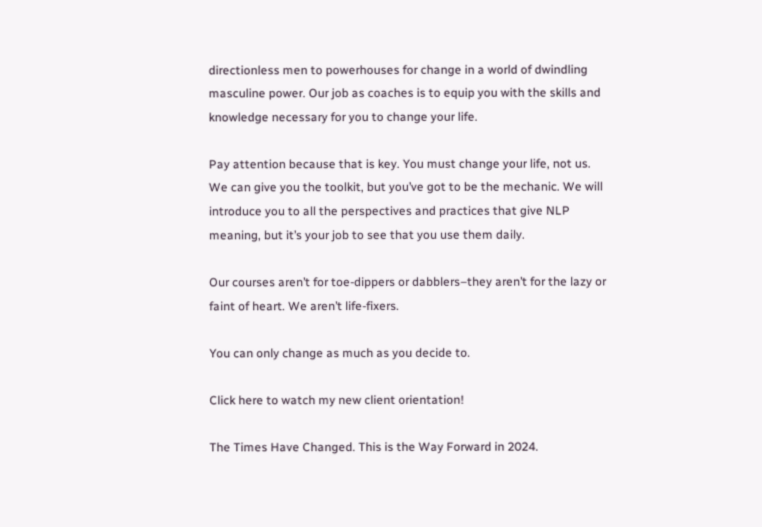directionless men to powerhouses for change in a world of dwindling masculine power. Our job as coaches is to equip you with the skills and knowledge necessary for you to change your life.

Pay attention because that is key. You must change your life, not us. We can give you the toolkit, but you’ve got to be the mechanic. We will introduce you to all the perspectives and practices that give NLP meaning, but it’s your job to see that you use them daily.

Our courses aren’t for toe-dippers or dabblers–they aren’t for the lazy or faint of heart. We aren’t life-fixers.

You can only change as much as you decide to.

Click here to watch my new client orientation!

The Times Have Changed. This is the Way Forward in 2024.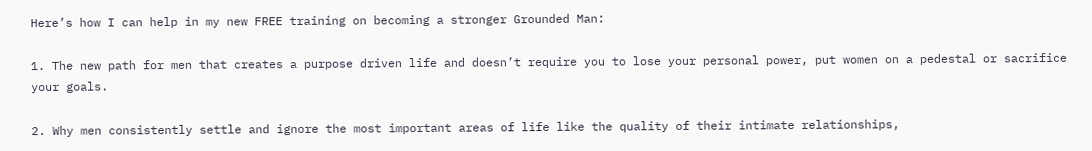Here’s how I can help in my new FREE training on becoming a stronger Grounded Man:

1. The new path for men that creates a purpose driven life and doesn’t require you to lose your personal power, put women on a pedestal or sacrifice your goals.

2. Why men consistently settle and ignore the most important areas of life like the quality of their intimate relationships,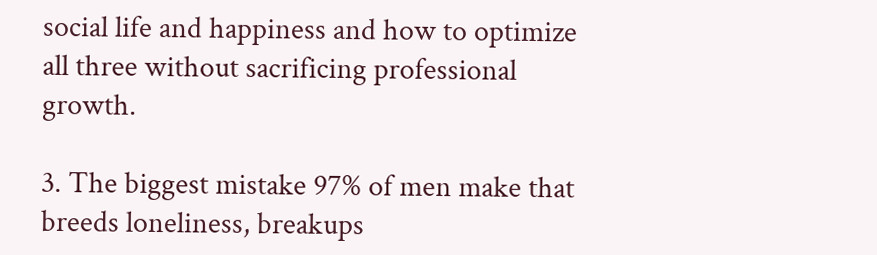social life and happiness and how to optimize all three without sacrificing professional growth.

3. The biggest mistake 97% of men make that breeds loneliness, breakups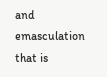and emasculation that is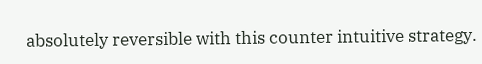absolutely reversible with this counter intuitive strategy.